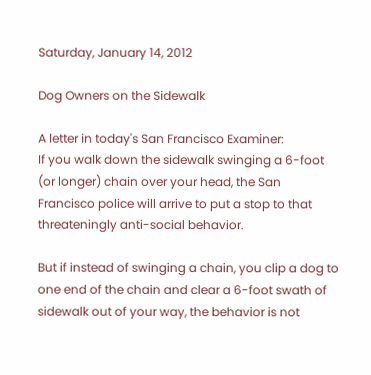Saturday, January 14, 2012

Dog Owners on the Sidewalk

A letter in today's San Francisco Examiner:
If you walk down the sidewalk swinging a 6-foot (or longer) chain over your head, the San Francisco police will arrive to put a stop to that threateningly anti-social behavior.

But if instead of swinging a chain, you clip a dog to one end of the chain and clear a 6-foot swath of sidewalk out of your way, the behavior is not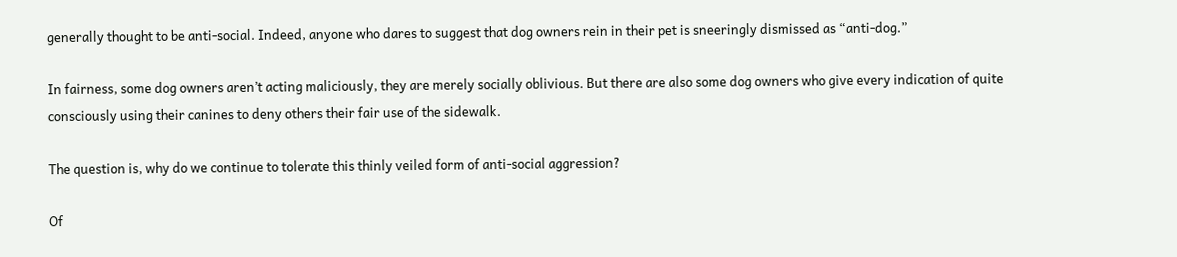generally thought to be anti-social. Indeed, anyone who dares to suggest that dog owners rein in their pet is sneeringly dismissed as “anti-dog.”

In fairness, some dog owners aren’t acting maliciously, they are merely socially oblivious. But there are also some dog owners who give every indication of quite consciously using their canines to deny others their fair use of the sidewalk.

The question is, why do we continue to tolerate this thinly veiled form of anti-social aggression?

Of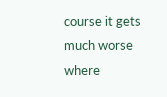course it gets much worse where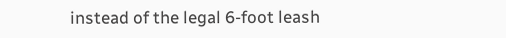instead of the legal 6-foot leash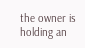the owner is holding an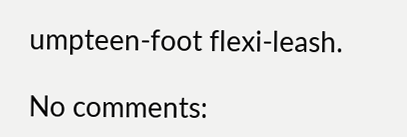umpteen-foot flexi-leash.

No comments: